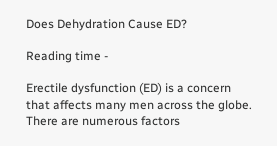Does Dehydration Cause ED?

Reading time -

Erectile dysfunction (ED) is a concern that affects many men across the globe. There are numerous factors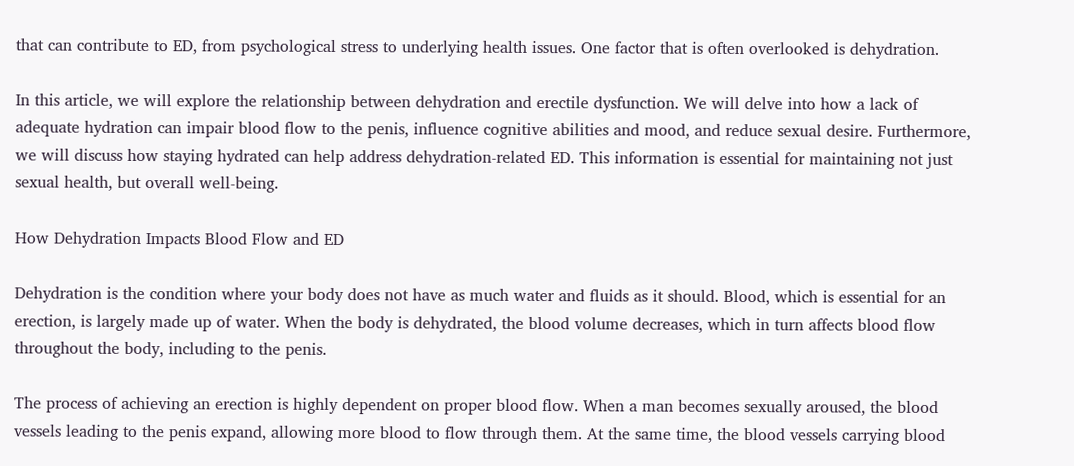that can contribute to ED, from psychological stress to underlying health issues. One factor that is often overlooked is dehydration.

In this article, we will explore the relationship between dehydration and erectile dysfunction. We will delve into how a lack of adequate hydration can impair blood flow to the penis, influence cognitive abilities and mood, and reduce sexual desire. Furthermore, we will discuss how staying hydrated can help address dehydration-related ED. This information is essential for maintaining not just sexual health, but overall well-being.

How Dehydration Impacts Blood Flow and ED

Dehydration is the condition where your body does not have as much water and fluids as it should. Blood, which is essential for an erection, is largely made up of water. When the body is dehydrated, the blood volume decreases, which in turn affects blood flow throughout the body, including to the penis.

The process of achieving an erection is highly dependent on proper blood flow. When a man becomes sexually aroused, the blood vessels leading to the penis expand, allowing more blood to flow through them. At the same time, the blood vessels carrying blood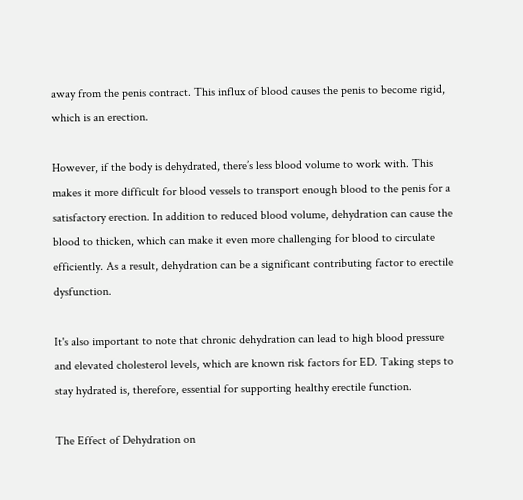away from the penis contract. This influx of blood causes the penis to become rigid, which is an erection.

However, if the body is dehydrated, there’s less blood volume to work with. This makes it more difficult for blood vessels to transport enough blood to the penis for a satisfactory erection. In addition to reduced blood volume, dehydration can cause the blood to thicken, which can make it even more challenging for blood to circulate efficiently. As a result, dehydration can be a significant contributing factor to erectile dysfunction.

It's also important to note that chronic dehydration can lead to high blood pressure and elevated cholesterol levels, which are known risk factors for ED. Taking steps to stay hydrated is, therefore, essential for supporting healthy erectile function.

The Effect of Dehydration on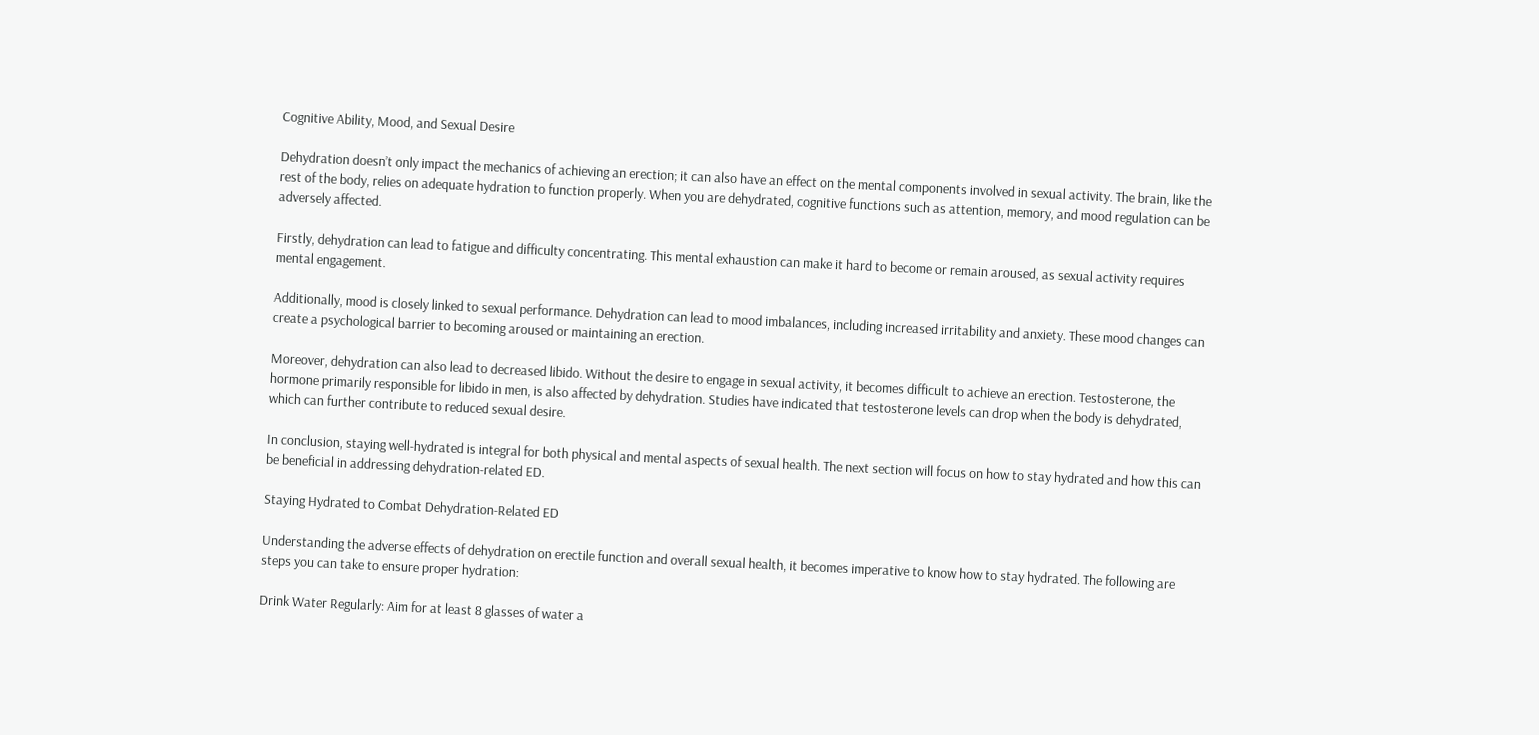Cognitive Ability, Mood, and Sexual Desire

Dehydration doesn’t only impact the mechanics of achieving an erection; it can also have an effect on the mental components involved in sexual activity. The brain, like the rest of the body, relies on adequate hydration to function properly. When you are dehydrated, cognitive functions such as attention, memory, and mood regulation can be adversely affected.

Firstly, dehydration can lead to fatigue and difficulty concentrating. This mental exhaustion can make it hard to become or remain aroused, as sexual activity requires mental engagement.

Additionally, mood is closely linked to sexual performance. Dehydration can lead to mood imbalances, including increased irritability and anxiety. These mood changes can create a psychological barrier to becoming aroused or maintaining an erection.

Moreover, dehydration can also lead to decreased libido. Without the desire to engage in sexual activity, it becomes difficult to achieve an erection. Testosterone, the hormone primarily responsible for libido in men, is also affected by dehydration. Studies have indicated that testosterone levels can drop when the body is dehydrated, which can further contribute to reduced sexual desire.

In conclusion, staying well-hydrated is integral for both physical and mental aspects of sexual health. The next section will focus on how to stay hydrated and how this can be beneficial in addressing dehydration-related ED.

Staying Hydrated to Combat Dehydration-Related ED

Understanding the adverse effects of dehydration on erectile function and overall sexual health, it becomes imperative to know how to stay hydrated. The following are steps you can take to ensure proper hydration:

Drink Water Regularly: Aim for at least 8 glasses of water a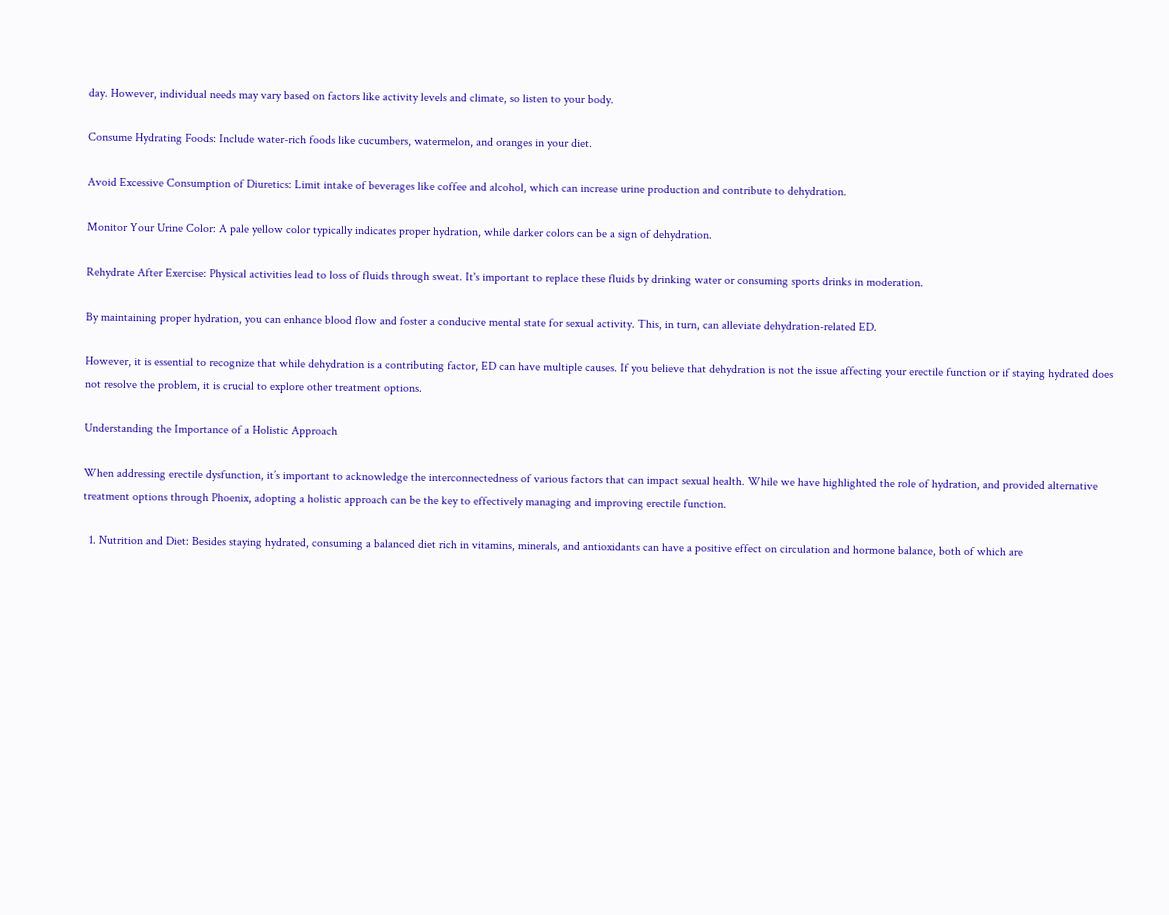day. However, individual needs may vary based on factors like activity levels and climate, so listen to your body.

Consume Hydrating Foods: Include water-rich foods like cucumbers, watermelon, and oranges in your diet.

Avoid Excessive Consumption of Diuretics: Limit intake of beverages like coffee and alcohol, which can increase urine production and contribute to dehydration.

Monitor Your Urine Color: A pale yellow color typically indicates proper hydration, while darker colors can be a sign of dehydration.

Rehydrate After Exercise: Physical activities lead to loss of fluids through sweat. It's important to replace these fluids by drinking water or consuming sports drinks in moderation.

By maintaining proper hydration, you can enhance blood flow and foster a conducive mental state for sexual activity. This, in turn, can alleviate dehydration-related ED.

However, it is essential to recognize that while dehydration is a contributing factor, ED can have multiple causes. If you believe that dehydration is not the issue affecting your erectile function or if staying hydrated does not resolve the problem, it is crucial to explore other treatment options.

Understanding the Importance of a Holistic Approach

When addressing erectile dysfunction, it’s important to acknowledge the interconnectedness of various factors that can impact sexual health. While we have highlighted the role of hydration, and provided alternative treatment options through Phoenix, adopting a holistic approach can be the key to effectively managing and improving erectile function.

  1. Nutrition and Diet: Besides staying hydrated, consuming a balanced diet rich in vitamins, minerals, and antioxidants can have a positive effect on circulation and hormone balance, both of which are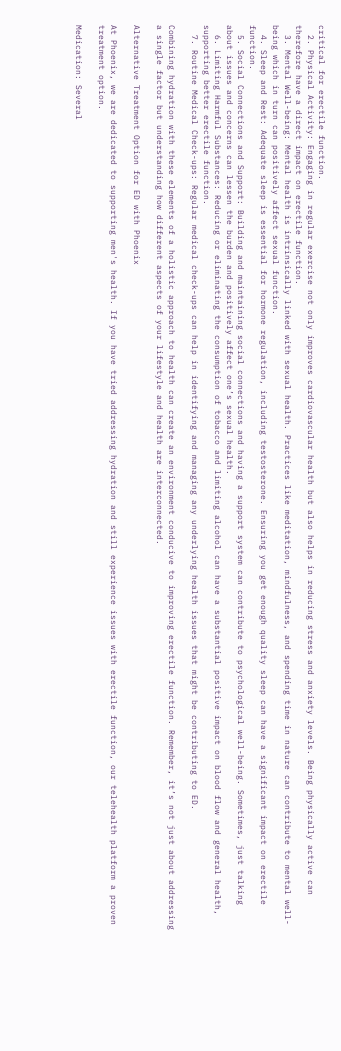critical for erectile function.
  2. Physical Activity: Engaging in regular exercise not only improves cardiovascular health but also helps in reducing stress and anxiety levels. Being physically active can therefore have a direct impact on erectile function.
  3. Mental Well-being: Mental health is intrinsically linked with sexual health. Practices like meditation, mindfulness, and spending time in nature can contribute to mental well-being which in turn can positively affect sexual function.
  4. Sleep and Rest: Adequate sleep is essential for hormone regulation, including testosterone. Ensuring you get enough quality sleep can have a significant impact on erectile function.
  5. Social Connections and Support: Building and maintaining social connections and having a support system can contribute to psychological well-being. Sometimes, just talking about issues and concerns can lessen the burden and positively affect one’s sexual health.
  6. Limiting Harmful Substances: Reducing or eliminating the consumption of tobacco and limiting alcohol can have a substantial positive impact on blood flow and general health, supporting better erectile function.
  7. Routine Medical Check-ups: Regular medical check-ups can help in identifying and managing any underlying health issues that might be contributing to ED.

Combining hydration with these elements of a holistic approach to health can create an environment conducive to improving erectile function. Remember, it’s not just about addressing a single factor but understanding how different aspects of your lifestyle and health are interconnected.

Alternative Treatment Option for ED with Phoenix

At Phoenix, we are dedicated to supporting men's health. If you have tried addressing hydration and still experience issues with erectile function, our telehealth platform a proven treatment option.

Medication: Several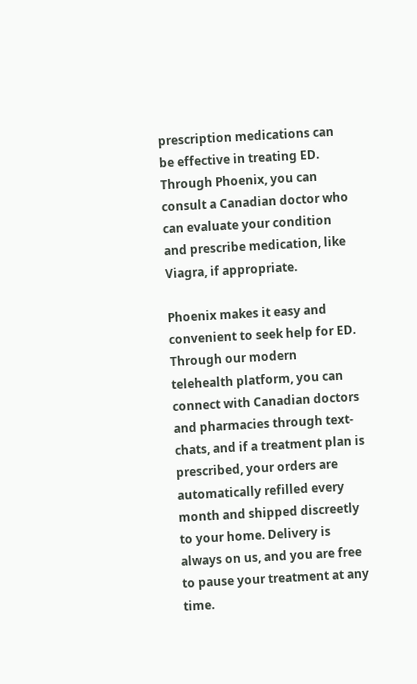prescription medications can be effective in treating ED. Through Phoenix, you can consult a Canadian doctor who can evaluate your condition and prescribe medication, like Viagra, if appropriate.

Phoenix makes it easy and convenient to seek help for ED. Through our modern telehealth platform, you can connect with Canadian doctors and pharmacies through text-chats, and if a treatment plan is prescribed, your orders are automatically refilled every month and shipped discreetly to your home. Delivery is always on us, and you are free to pause your treatment at any time.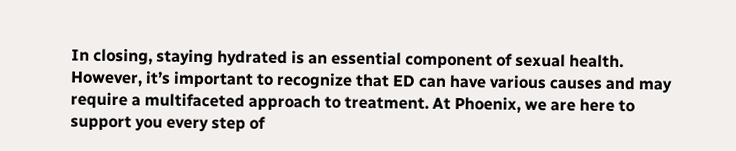In closing, staying hydrated is an essential component of sexual health. However, it’s important to recognize that ED can have various causes and may require a multifaceted approach to treatment. At Phoenix, we are here to support you every step of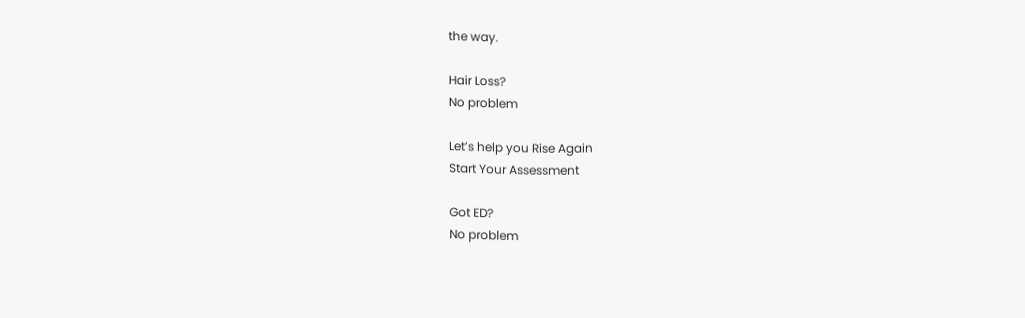the way.

Hair Loss?
No problem

Let’s help you Rise Again
Start Your Assessment

Got ED?
No problem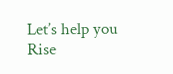Let’s help you Rise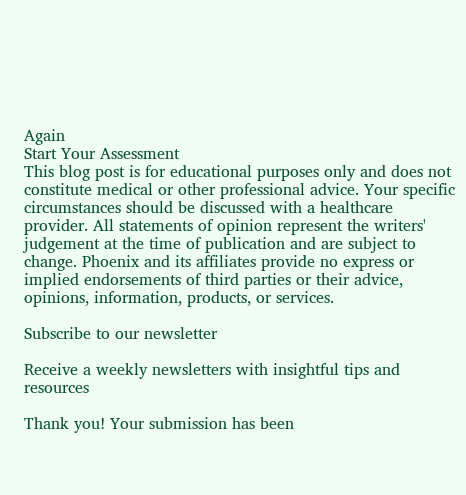Again
Start Your Assessment
This blog post is for educational purposes only and does not constitute medical or other professional advice. Your specific circumstances should be discussed with a healthcare provider. All statements of opinion represent the writers' judgement at the time of publication and are subject to change. Phoenix and its affiliates provide no express or implied endorsements of third parties or their advice, opinions, information, products, or services.

Subscribe to our newsletter

Receive a weekly newsletters with insightful tips and resources

Thank you! Your submission has been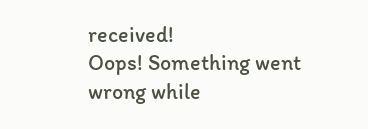received!
Oops! Something went wrong while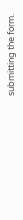submitting the form.